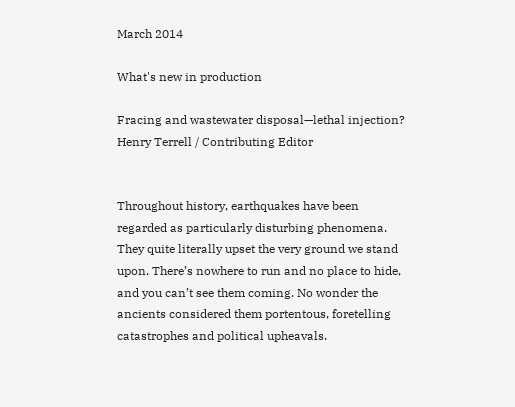March 2014

What's new in production

Fracing and wastewater disposal—lethal injection?
Henry Terrell / Contributing Editor


Throughout history, earthquakes have been regarded as particularly disturbing phenomena. They quite literally upset the very ground we stand upon. There’s nowhere to run and no place to hide, and you can’t see them coming. No wonder the ancients considered them portentous, foretelling catastrophes and political upheavals.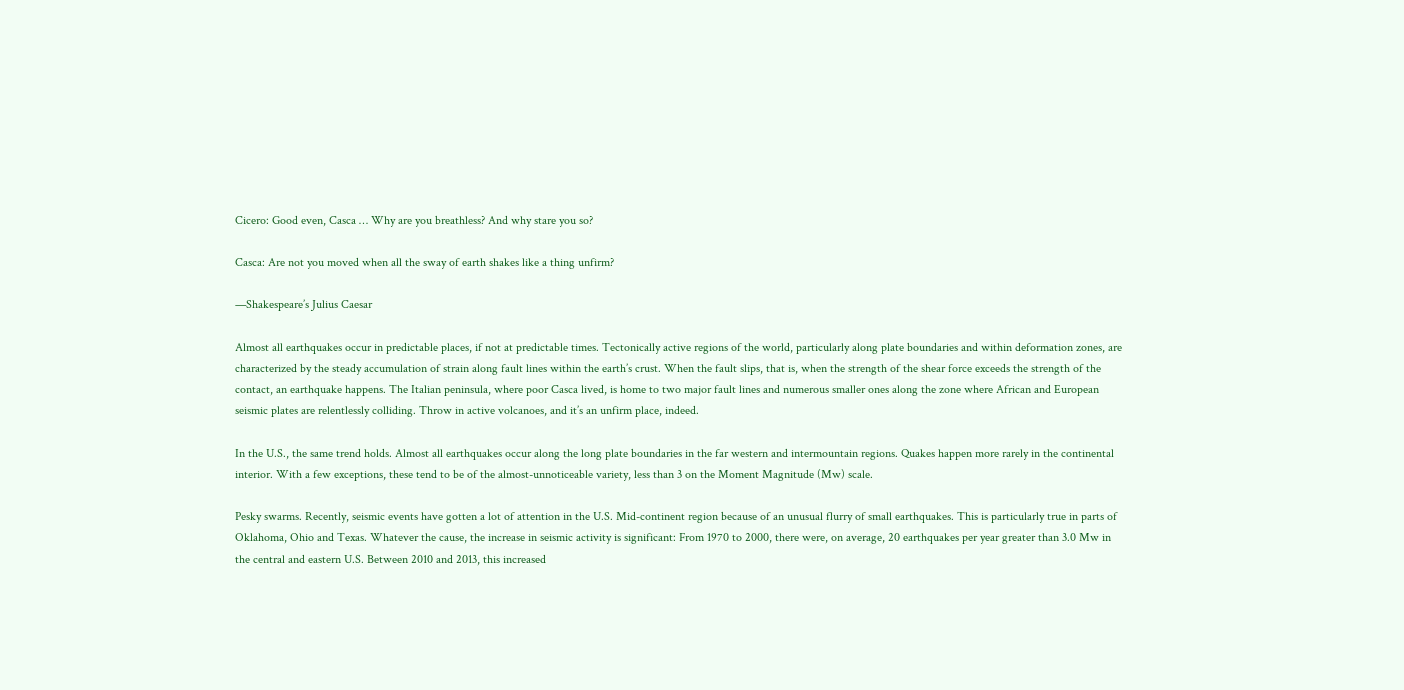Cicero: Good even, Casca … Why are you breathless? And why stare you so?

Casca: Are not you moved when all the sway of earth shakes like a thing unfirm?

—Shakespeare’s Julius Caesar

Almost all earthquakes occur in predictable places, if not at predictable times. Tectonically active regions of the world, particularly along plate boundaries and within deformation zones, are characterized by the steady accumulation of strain along fault lines within the earth’s crust. When the fault slips, that is, when the strength of the shear force exceeds the strength of the contact, an earthquake happens. The Italian peninsula, where poor Casca lived, is home to two major fault lines and numerous smaller ones along the zone where African and European seismic plates are relentlessly colliding. Throw in active volcanoes, and it’s an unfirm place, indeed.

In the U.S., the same trend holds. Almost all earthquakes occur along the long plate boundaries in the far western and intermountain regions. Quakes happen more rarely in the continental interior. With a few exceptions, these tend to be of the almost-unnoticeable variety, less than 3 on the Moment Magnitude (Mw) scale.

Pesky swarms. Recently, seismic events have gotten a lot of attention in the U.S. Mid-continent region because of an unusual flurry of small earthquakes. This is particularly true in parts of Oklahoma, Ohio and Texas. Whatever the cause, the increase in seismic activity is significant: From 1970 to 2000, there were, on average, 20 earthquakes per year greater than 3.0 Mw in the central and eastern U.S. Between 2010 and 2013, this increased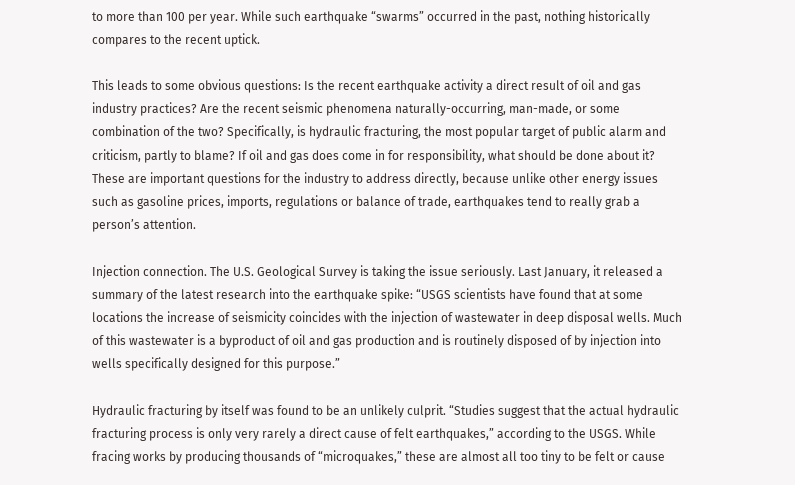to more than 100 per year. While such earthquake “swarms” occurred in the past, nothing historically compares to the recent uptick.

This leads to some obvious questions: Is the recent earthquake activity a direct result of oil and gas industry practices? Are the recent seismic phenomena naturally-occurring, man-made, or some combination of the two? Specifically, is hydraulic fracturing, the most popular target of public alarm and criticism, partly to blame? If oil and gas does come in for responsibility, what should be done about it? These are important questions for the industry to address directly, because unlike other energy issues such as gasoline prices, imports, regulations or balance of trade, earthquakes tend to really grab a person’s attention.

Injection connection. The U.S. Geological Survey is taking the issue seriously. Last January, it released a summary of the latest research into the earthquake spike: “USGS scientists have found that at some locations the increase of seismicity coincides with the injection of wastewater in deep disposal wells. Much of this wastewater is a byproduct of oil and gas production and is routinely disposed of by injection into wells specifically designed for this purpose.”

Hydraulic fracturing by itself was found to be an unlikely culprit. “Studies suggest that the actual hydraulic fracturing process is only very rarely a direct cause of felt earthquakes,” according to the USGS. While fracing works by producing thousands of “microquakes,” these are almost all too tiny to be felt or cause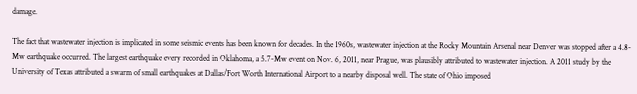damage.

The fact that wastewater injection is implicated in some seismic events has been known for decades. In the 1960s, wastewater injection at the Rocky Mountain Arsenal near Denver was stopped after a 4.8-Mw earthquake occurred. The largest earthquake every recorded in Oklahoma, a 5.7-Mw event on Nov. 6, 2011, near Prague, was plausibly attributed to wastewater injection. A 2011 study by the University of Texas attributed a swarm of small earthquakes at Dallas/Fort Worth International Airport to a nearby disposal well. The state of Ohio imposed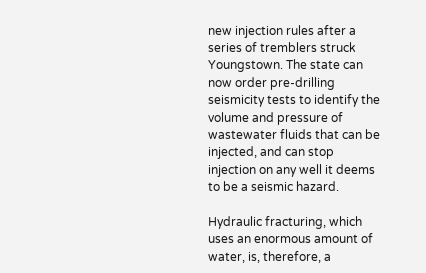new injection rules after a series of tremblers struck Youngstown. The state can now order pre-drilling seismicity tests to identify the volume and pressure of wastewater fluids that can be injected, and can stop injection on any well it deems to be a seismic hazard.

Hydraulic fracturing, which uses an enormous amount of water, is, therefore, a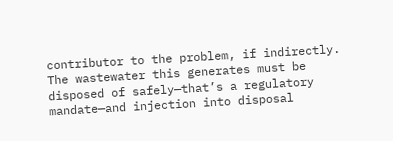contributor to the problem, if indirectly. The wastewater this generates must be disposed of safely—that’s a regulatory mandate—and injection into disposal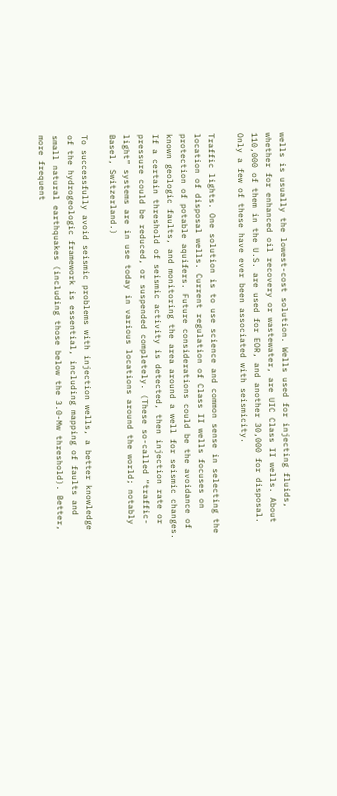wells is usually the lowest-cost solution. Wells used for injecting fluids, whether for enhanced oil recovery or wastewater, are UIC Class II wells. About 110,000 of them in the U.S. are used for EOR, and another 30,000 for disposal. Only a few of these have ever been associated with seismicity.

Traffic lights. One solution is to use science and common sense in selecting the location of disposal wells. Current regulation of Class II wells focuses on protection of potable aquifers. Future considerations could be the avoidance of known geologic faults, and monitoring the area around a well for seismic changes. If a certain threshold of seismic activity is detected, then injection rate or pressure could be reduced, or suspended completely. (These so-called “traffic-light” systems are in use today in various locations around the world; notably Basel, Switzerland.)

To successfully avoid seismic problems with injection wells, a better knowledge of the hydrogeologic framework is essential, including mapping of faults and small natural earthquakes (including those below the 3.0-Mw threshold). Better, more frequent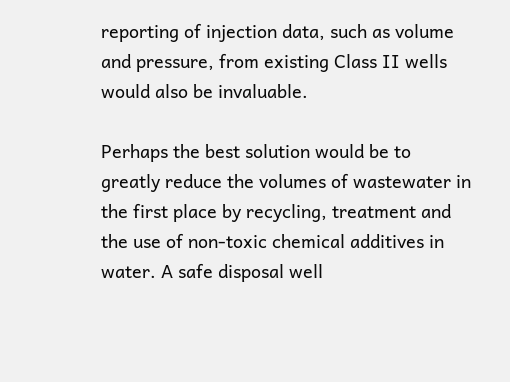reporting of injection data, such as volume and pressure, from existing Class II wells would also be invaluable.

Perhaps the best solution would be to greatly reduce the volumes of wastewater in the first place by recycling, treatment and the use of non-toxic chemical additives in water. A safe disposal well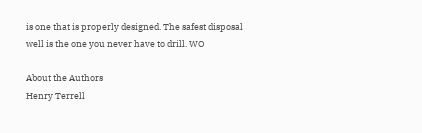is one that is properly designed. The safest disposal well is the one you never have to drill. WO

About the Authors
Henry Terrell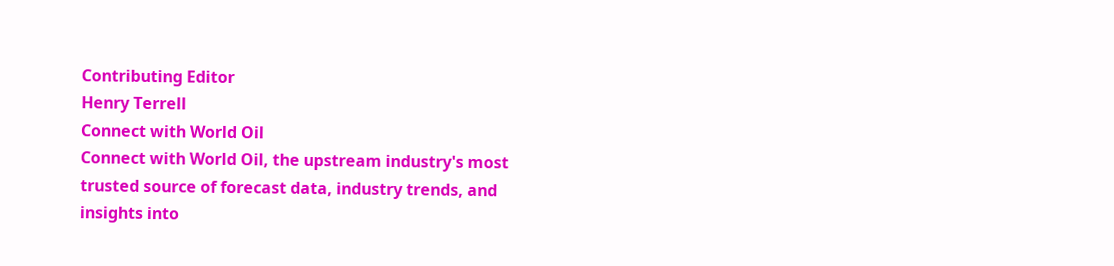Contributing Editor
Henry Terrell
Connect with World Oil
Connect with World Oil, the upstream industry's most trusted source of forecast data, industry trends, and insights into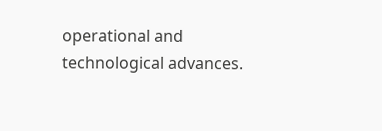operational and technological advances.